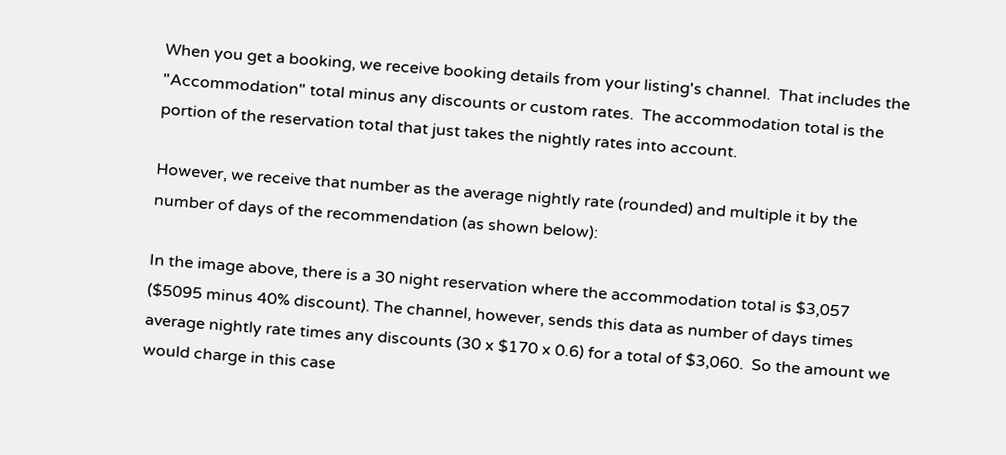When you get a booking, we receive booking details from your listing's channel.  That includes the "Accommodation" total minus any discounts or custom rates.  The accommodation total is the portion of the reservation total that just takes the nightly rates into account.

However, we receive that number as the average nightly rate (rounded) and multiple it by the number of days of the recommendation (as shown below):

In the image above, there is a 30 night reservation where the accommodation total is $3,057 ($5095 minus 40% discount). The channel, however, sends this data as number of days times average nightly rate times any discounts (30 x $170 x 0.6) for a total of $3,060.  So the amount we would charge in this case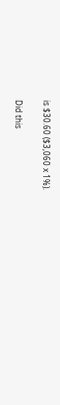is $30.60 ($3,060 x 1%).

Did this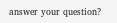answer your question?